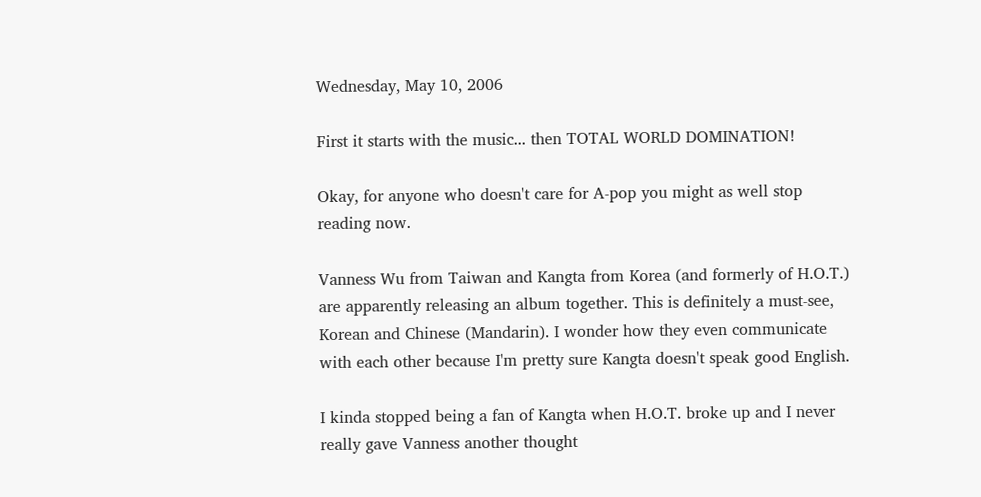Wednesday, May 10, 2006

First it starts with the music... then TOTAL WORLD DOMINATION!

Okay, for anyone who doesn't care for A-pop you might as well stop reading now.

Vanness Wu from Taiwan and Kangta from Korea (and formerly of H.O.T.) are apparently releasing an album together. This is definitely a must-see, Korean and Chinese (Mandarin). I wonder how they even communicate with each other because I'm pretty sure Kangta doesn't speak good English.

I kinda stopped being a fan of Kangta when H.O.T. broke up and I never really gave Vanness another thought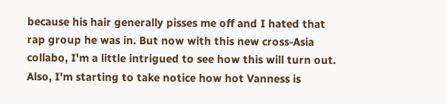because his hair generally pisses me off and I hated that rap group he was in. But now with this new cross-Asia collabo, I'm a little intrigued to see how this will turn out. Also, I'm starting to take notice how hot Vanness is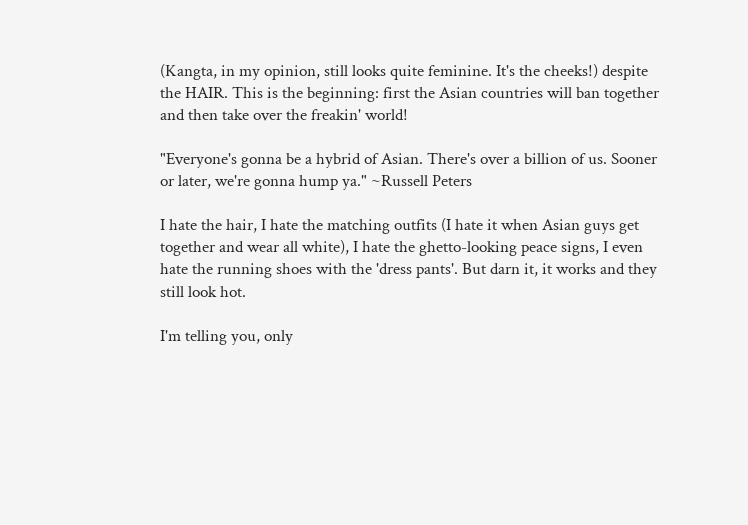(Kangta, in my opinion, still looks quite feminine. It's the cheeks!) despite the HAIR. This is the beginning: first the Asian countries will ban together and then take over the freakin' world!

"Everyone's gonna be a hybrid of Asian. There's over a billion of us. Sooner or later, we're gonna hump ya." ~Russell Peters

I hate the hair, I hate the matching outfits (I hate it when Asian guys get together and wear all white), I hate the ghetto-looking peace signs, I even hate the running shoes with the 'dress pants'. But darn it, it works and they still look hot.

I'm telling you, only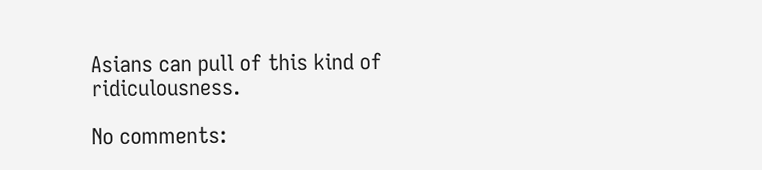Asians can pull of this kind of ridiculousness.

No comments: